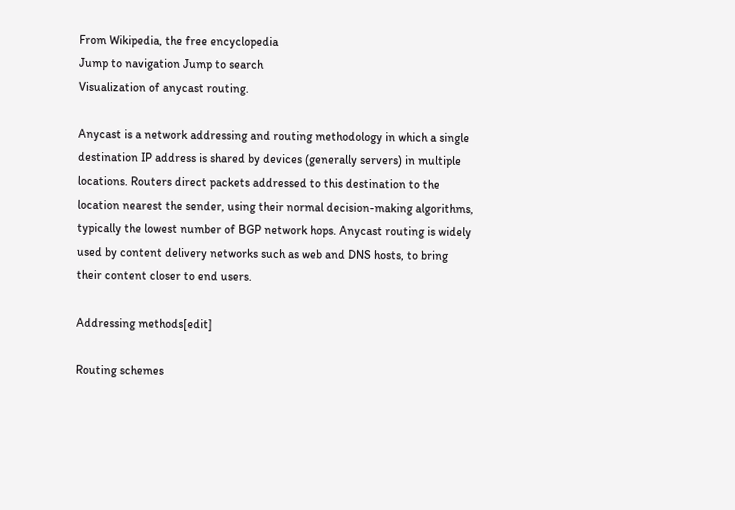From Wikipedia, the free encyclopedia
Jump to navigation Jump to search
Visualization of anycast routing.

Anycast is a network addressing and routing methodology in which a single destination IP address is shared by devices (generally servers) in multiple locations. Routers direct packets addressed to this destination to the location nearest the sender, using their normal decision-making algorithms, typically the lowest number of BGP network hops. Anycast routing is widely used by content delivery networks such as web and DNS hosts, to bring their content closer to end users.

Addressing methods[edit]

Routing schemes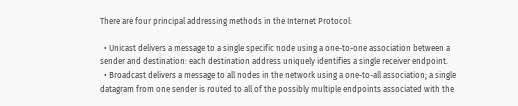There are four principal addressing methods in the Internet Protocol:

  • Unicast delivers a message to a single specific node using a one-to-one association between a sender and destination: each destination address uniquely identifies a single receiver endpoint.
  • Broadcast delivers a message to all nodes in the network using a one-to-all association; a single datagram from one sender is routed to all of the possibly multiple endpoints associated with the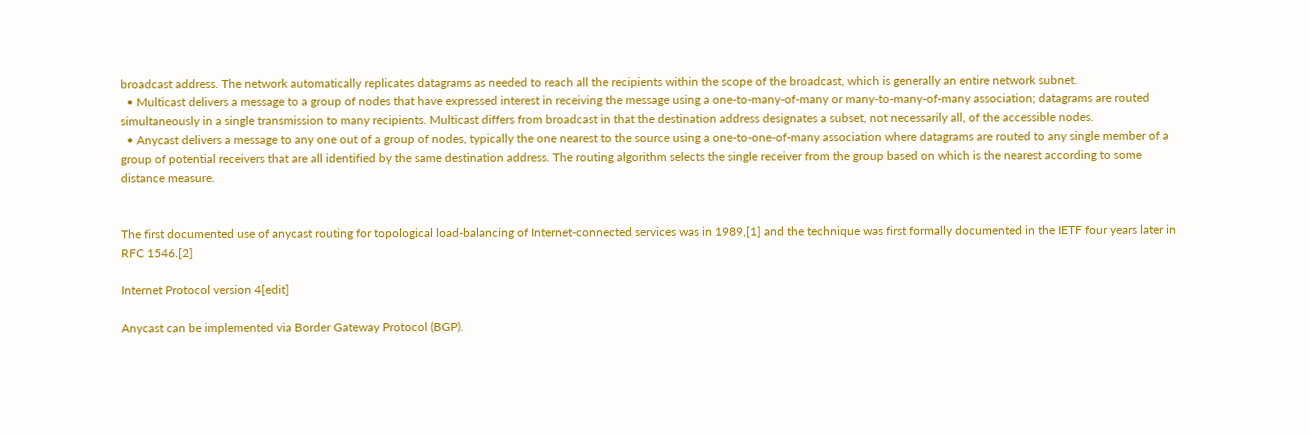broadcast address. The network automatically replicates datagrams as needed to reach all the recipients within the scope of the broadcast, which is generally an entire network subnet.
  • Multicast delivers a message to a group of nodes that have expressed interest in receiving the message using a one-to-many-of-many or many-to-many-of-many association; datagrams are routed simultaneously in a single transmission to many recipients. Multicast differs from broadcast in that the destination address designates a subset, not necessarily all, of the accessible nodes.
  • Anycast delivers a message to any one out of a group of nodes, typically the one nearest to the source using a one-to-one-of-many association where datagrams are routed to any single member of a group of potential receivers that are all identified by the same destination address. The routing algorithm selects the single receiver from the group based on which is the nearest according to some distance measure.


The first documented use of anycast routing for topological load-balancing of Internet-connected services was in 1989,[1] and the technique was first formally documented in the IETF four years later in RFC 1546.[2]

Internet Protocol version 4[edit]

Anycast can be implemented via Border Gateway Protocol (BGP).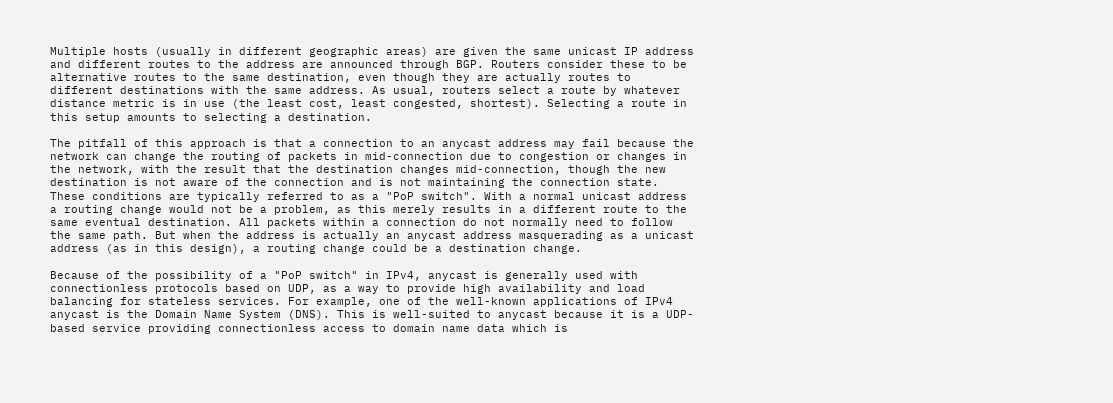Multiple hosts (usually in different geographic areas) are given the same unicast IP address and different routes to the address are announced through BGP. Routers consider these to be alternative routes to the same destination, even though they are actually routes to different destinations with the same address. As usual, routers select a route by whatever distance metric is in use (the least cost, least congested, shortest). Selecting a route in this setup amounts to selecting a destination.

The pitfall of this approach is that a connection to an anycast address may fail because the network can change the routing of packets in mid-connection due to congestion or changes in the network, with the result that the destination changes mid-connection, though the new destination is not aware of the connection and is not maintaining the connection state. These conditions are typically referred to as a "PoP switch". With a normal unicast address a routing change would not be a problem, as this merely results in a different route to the same eventual destination. All packets within a connection do not normally need to follow the same path. But when the address is actually an anycast address masquerading as a unicast address (as in this design), a routing change could be a destination change.

Because of the possibility of a "PoP switch" in IPv4, anycast is generally used with connectionless protocols based on UDP, as a way to provide high availability and load balancing for stateless services. For example, one of the well-known applications of IPv4 anycast is the Domain Name System (DNS). This is well-suited to anycast because it is a UDP-based service providing connectionless access to domain name data which is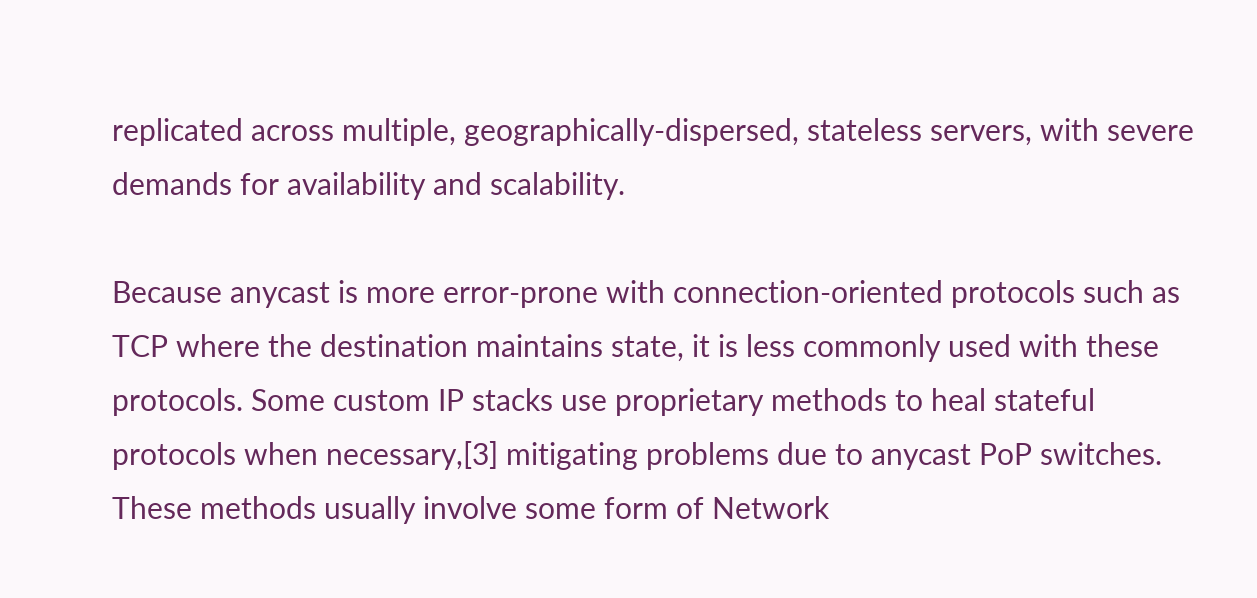replicated across multiple, geographically-dispersed, stateless servers, with severe demands for availability and scalability.

Because anycast is more error-prone with connection-oriented protocols such as TCP where the destination maintains state, it is less commonly used with these protocols. Some custom IP stacks use proprietary methods to heal stateful protocols when necessary,[3] mitigating problems due to anycast PoP switches. These methods usually involve some form of Network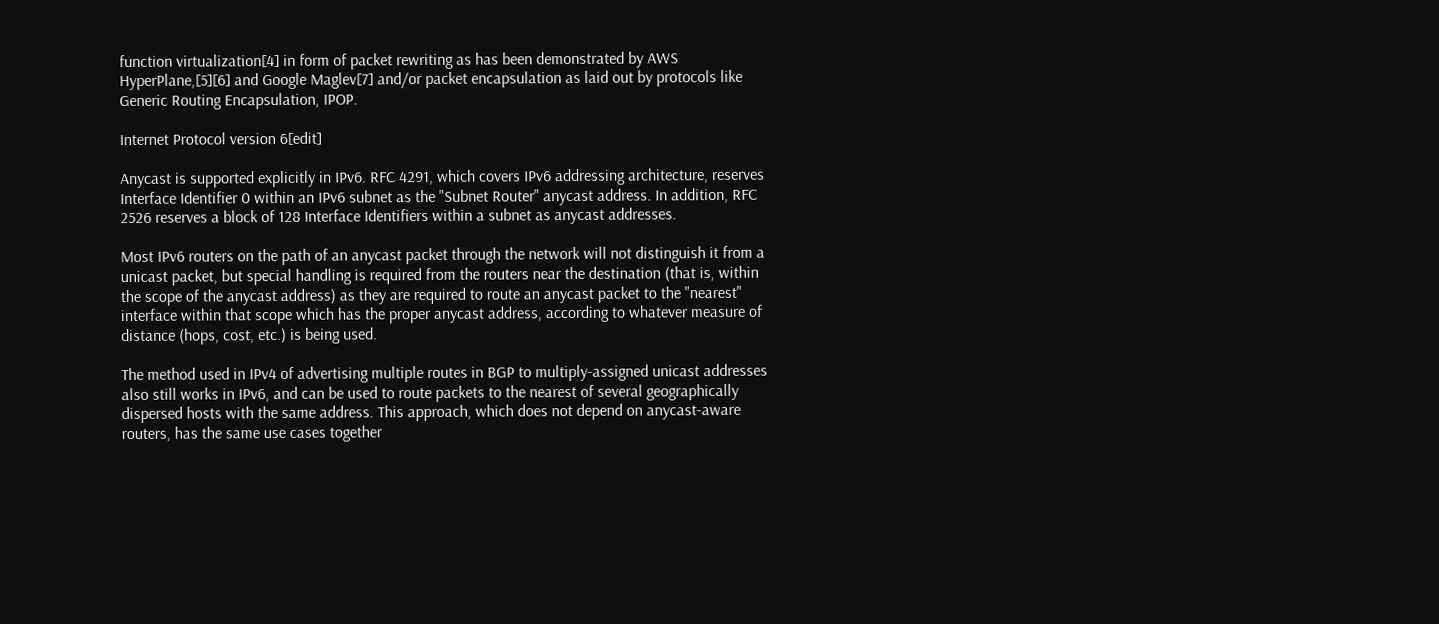function virtualization[4] in form of packet rewriting as has been demonstrated by AWS HyperPlane,[5][6] and Google Maglev[7] and/or packet encapsulation as laid out by protocols like Generic Routing Encapsulation, IPOP.

Internet Protocol version 6[edit]

Anycast is supported explicitly in IPv6. RFC 4291, which covers IPv6 addressing architecture, reserves Interface Identifier 0 within an IPv6 subnet as the "Subnet Router" anycast address. In addition, RFC 2526 reserves a block of 128 Interface Identifiers within a subnet as anycast addresses.

Most IPv6 routers on the path of an anycast packet through the network will not distinguish it from a unicast packet, but special handling is required from the routers near the destination (that is, within the scope of the anycast address) as they are required to route an anycast packet to the "nearest" interface within that scope which has the proper anycast address, according to whatever measure of distance (hops, cost, etc.) is being used.

The method used in IPv4 of advertising multiple routes in BGP to multiply-assigned unicast addresses also still works in IPv6, and can be used to route packets to the nearest of several geographically dispersed hosts with the same address. This approach, which does not depend on anycast-aware routers, has the same use cases together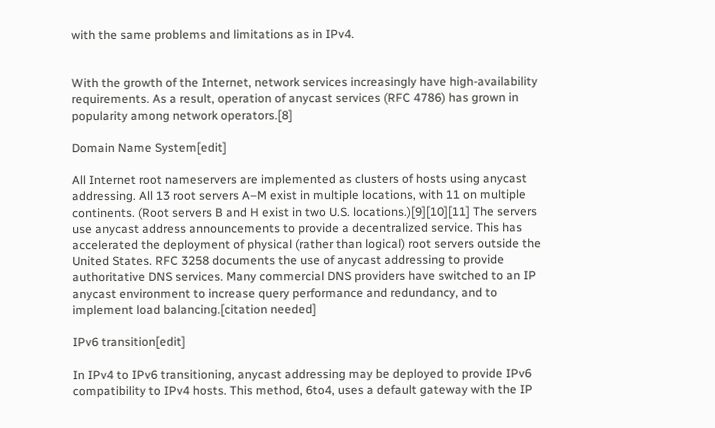with the same problems and limitations as in IPv4.


With the growth of the Internet, network services increasingly have high-availability requirements. As a result, operation of anycast services (RFC 4786) has grown in popularity among network operators.[8]

Domain Name System[edit]

All Internet root nameservers are implemented as clusters of hosts using anycast addressing. All 13 root servers A–M exist in multiple locations, with 11 on multiple continents. (Root servers B and H exist in two U.S. locations.)[9][10][11] The servers use anycast address announcements to provide a decentralized service. This has accelerated the deployment of physical (rather than logical) root servers outside the United States. RFC 3258 documents the use of anycast addressing to provide authoritative DNS services. Many commercial DNS providers have switched to an IP anycast environment to increase query performance and redundancy, and to implement load balancing.[citation needed]

IPv6 transition[edit]

In IPv4 to IPv6 transitioning, anycast addressing may be deployed to provide IPv6 compatibility to IPv4 hosts. This method, 6to4, uses a default gateway with the IP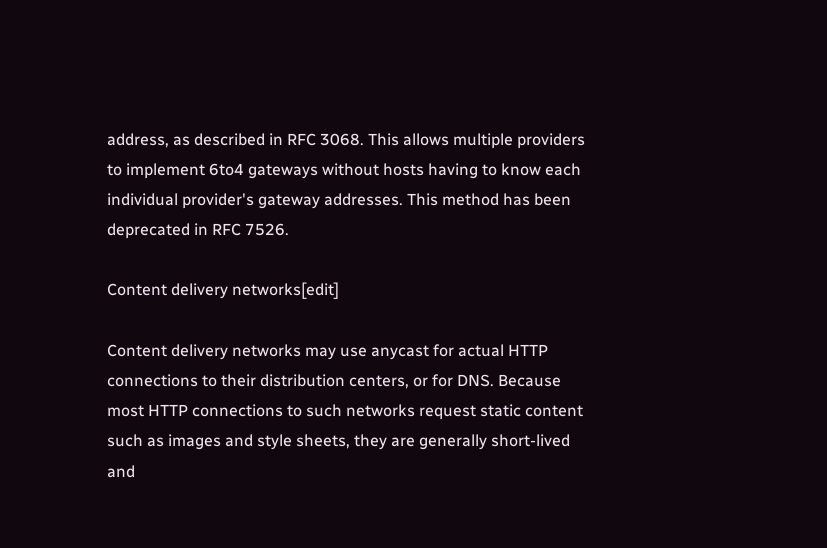address, as described in RFC 3068. This allows multiple providers to implement 6to4 gateways without hosts having to know each individual provider's gateway addresses. This method has been deprecated in RFC 7526.

Content delivery networks[edit]

Content delivery networks may use anycast for actual HTTP connections to their distribution centers, or for DNS. Because most HTTP connections to such networks request static content such as images and style sheets, they are generally short-lived and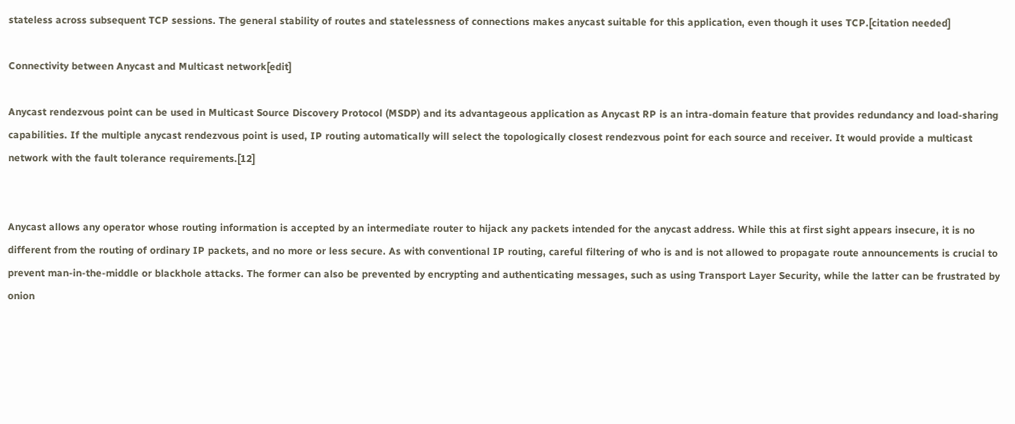stateless across subsequent TCP sessions. The general stability of routes and statelessness of connections makes anycast suitable for this application, even though it uses TCP.[citation needed]

Connectivity between Anycast and Multicast network[edit]

Anycast rendezvous point can be used in Multicast Source Discovery Protocol (MSDP) and its advantageous application as Anycast RP is an intra-domain feature that provides redundancy and load-sharing capabilities. If the multiple anycast rendezvous point is used, IP routing automatically will select the topologically closest rendezvous point for each source and receiver. It would provide a multicast network with the fault tolerance requirements.[12]


Anycast allows any operator whose routing information is accepted by an intermediate router to hijack any packets intended for the anycast address. While this at first sight appears insecure, it is no different from the routing of ordinary IP packets, and no more or less secure. As with conventional IP routing, careful filtering of who is and is not allowed to propagate route announcements is crucial to prevent man-in-the-middle or blackhole attacks. The former can also be prevented by encrypting and authenticating messages, such as using Transport Layer Security, while the latter can be frustrated by onion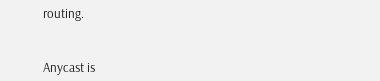routing.


Anycast is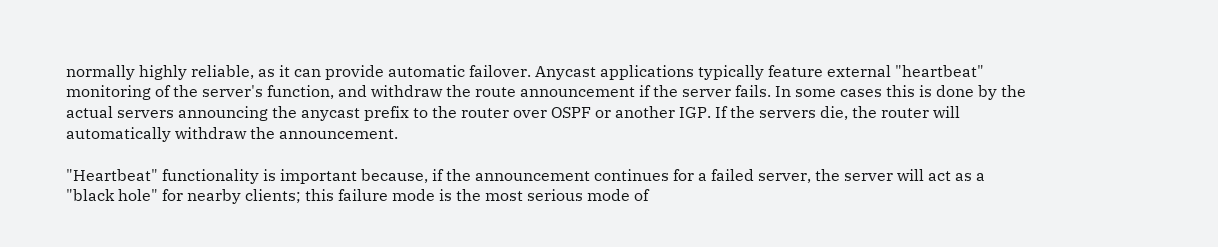normally highly reliable, as it can provide automatic failover. Anycast applications typically feature external "heartbeat" monitoring of the server's function, and withdraw the route announcement if the server fails. In some cases this is done by the actual servers announcing the anycast prefix to the router over OSPF or another IGP. If the servers die, the router will automatically withdraw the announcement.

"Heartbeat" functionality is important because, if the announcement continues for a failed server, the server will act as a "black hole" for nearby clients; this failure mode is the most serious mode of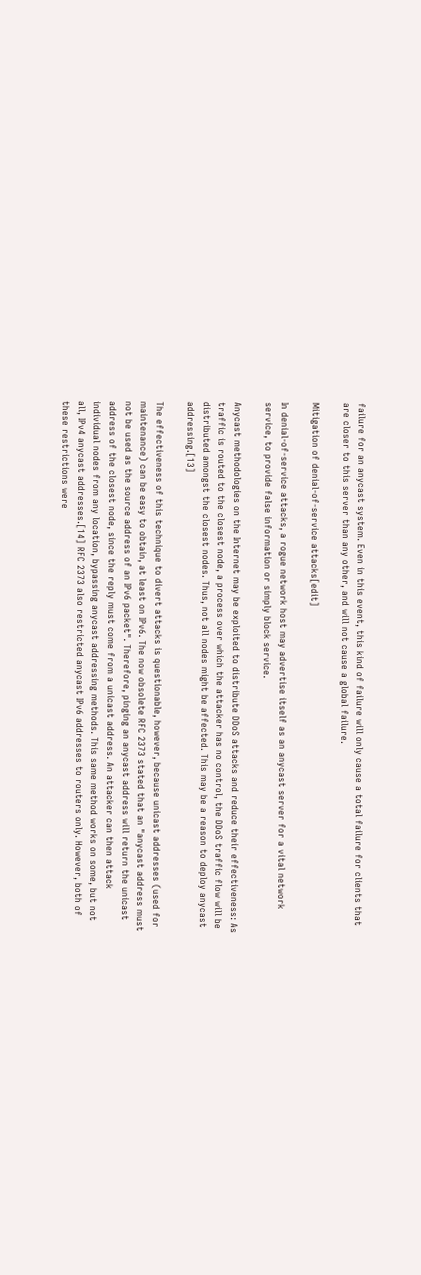failure for an anycast system. Even in this event, this kind of failure will only cause a total failure for clients that are closer to this server than any other, and will not cause a global failure.

Mitigation of denial-of-service attacks[edit]

In denial-of-service attacks, a rogue network host may advertise itself as an anycast server for a vital network service, to provide false information or simply block service.

Anycast methodologies on the Internet may be exploited to distribute DDoS attacks and reduce their effectiveness: As traffic is routed to the closest node, a process over which the attacker has no control, the DDoS traffic flow will be distributed amongst the closest nodes. Thus, not all nodes might be affected. This may be a reason to deploy anycast addressing.[13]

The effectiveness of this technique to divert attacks is questionable, however, because unicast addresses (used for maintenance) can be easy to obtain, at least on IPv6. The now obsolete RFC 2373 stated that an "anycast address must not be used as the source address of an IPv6 packet". Therefore, pinging an anycast address will return the unicast address of the closest node, since the reply must come from a unicast address. An attacker can then attack individual nodes from any location, bypassing anycast addressing methods. This same method works on some, but not all, IPv4 anycast addresses.[14] RFC 2373 also restricted anycast IPv6 addresses to routers only. However, both of these restrictions were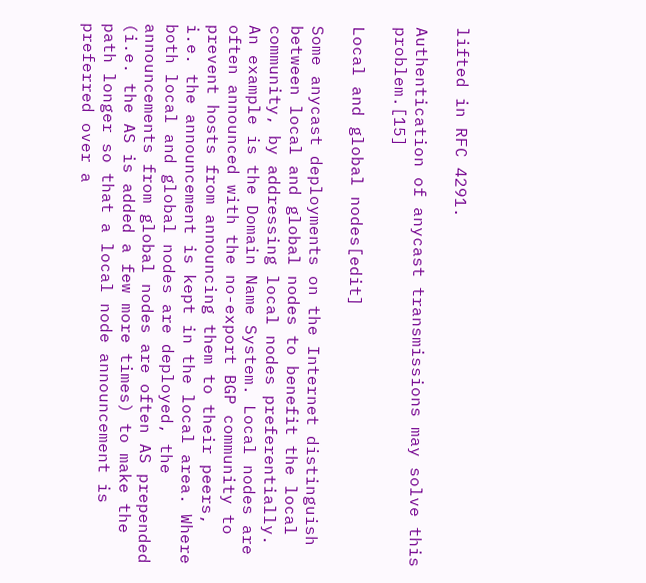lifted in RFC 4291.

Authentication of anycast transmissions may solve this problem.[15]

Local and global nodes[edit]

Some anycast deployments on the Internet distinguish between local and global nodes to benefit the local community, by addressing local nodes preferentially. An example is the Domain Name System. Local nodes are often announced with the no-export BGP community to prevent hosts from announcing them to their peers, i.e. the announcement is kept in the local area. Where both local and global nodes are deployed, the announcements from global nodes are often AS prepended (i.e. the AS is added a few more times) to make the path longer so that a local node announcement is preferred over a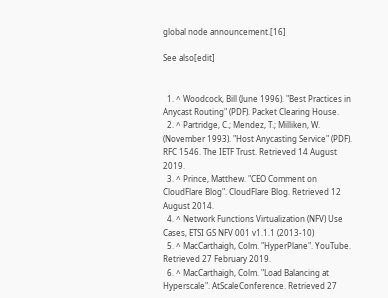global node announcement.[16]

See also[edit]


  1. ^ Woodcock, Bill (June 1996). "Best Practices in Anycast Routing" (PDF). Packet Clearing House.
  2. ^ Partridge, C.; Mendez, T.; Milliken, W. (November 1993). "Host Anycasting Service" (PDF). RFC 1546. The IETF Trust. Retrieved 14 August 2019.
  3. ^ Prince, Matthew. "CEO Comment on CloudFlare Blog". CloudFlare Blog. Retrieved 12 August 2014.
  4. ^ Network Functions Virtualization (NFV) Use Cases, ETSI GS NFV 001 v1.1.1 (2013-10)
  5. ^ MacCarthaigh, Colm. "HyperPlane". YouTube. Retrieved 27 February 2019.
  6. ^ MacCarthaigh, Colm. "Load Balancing at Hyperscale". AtScaleConference. Retrieved 27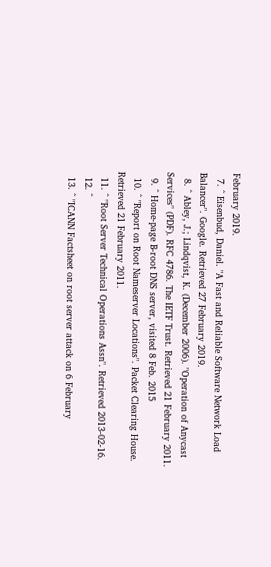February 2019.
  7. ^ Eisenbud, Daniel. "A Fast and Reliable Software Network Load Balancer". Google. Retrieved 27 February 2019.
  8. ^ Abley, J.; Lindqvist, K. (December 2006). "Operation of Anycast Services" (PDF). RFC 4786. The IETF Trust. Retrieved 21 February 2011.
  9. ^ Home-page B-root DNS server, visited 8 Feb. 2015
  10. ^ "Report on Root Nameserver Locations". Packet Clearing House. Retrieved 21 February 2011.
  11. ^ "Root Server Technical Operations Assn". Retrieved 2013-02-16.
  12. ^
  13. ^ "ICANN Factsheet on root server attack on 6 February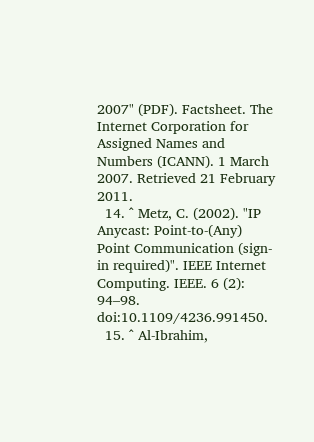2007" (PDF). Factsheet. The Internet Corporation for Assigned Names and Numbers (ICANN). 1 March 2007. Retrieved 21 February 2011.
  14. ^ Metz, C. (2002). "IP Anycast: Point-to-(Any) Point Communication (sign-in required)". IEEE Internet Computing. IEEE. 6 (2): 94–98. doi:10.1109/4236.991450.
  15. ^ Al-Ibrahim,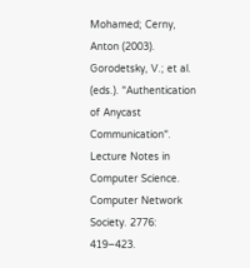Mohamed; Cerny, Anton (2003). Gorodetsky, V.; et al. (eds.). "Authentication of Anycast Communication". Lecture Notes in Computer Science. Computer Network Society. 2776: 419–423.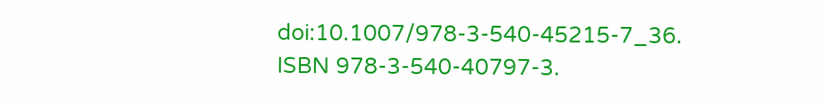doi:10.1007/978-3-540-45215-7_36. ISBN 978-3-540-40797-3.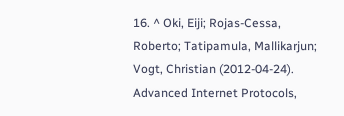16. ^ Oki, Eiji; Rojas-Cessa, Roberto; Tatipamula, Mallikarjun; Vogt, Christian (2012-04-24). Advanced Internet Protocols,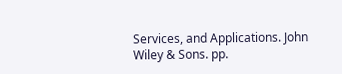Services, and Applications. John Wiley & Sons. pp.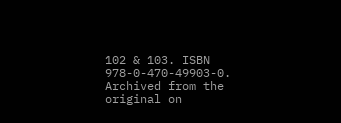102 & 103. ISBN 978-0-470-49903-0. Archived from the original on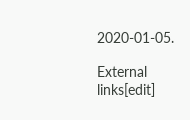2020-01-05.

External links[edit]